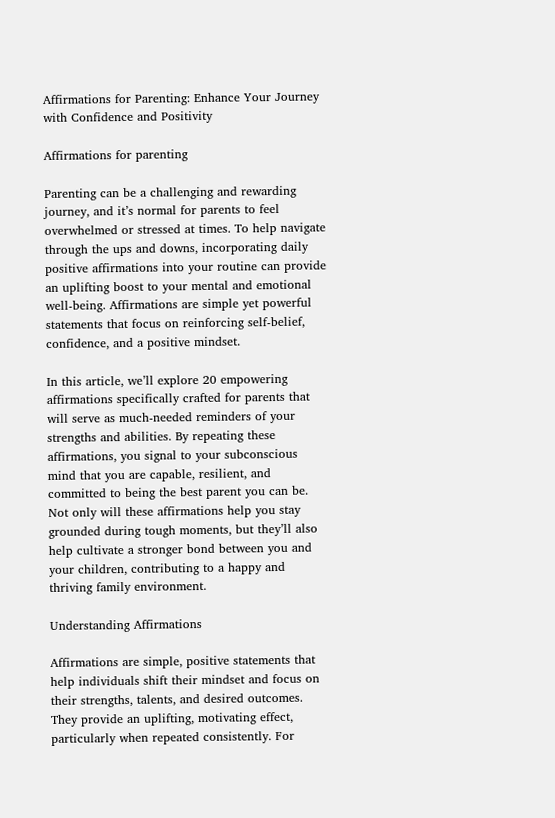Affirmations for Parenting: Enhance Your Journey with Confidence and Positivity

Affirmations for parenting

Parenting can be a challenging and rewarding journey, and it’s normal for parents to feel overwhelmed or stressed at times. To help navigate through the ups and downs, incorporating daily positive affirmations into your routine can provide an uplifting boost to your mental and emotional well-being. Affirmations are simple yet powerful statements that focus on reinforcing self-belief, confidence, and a positive mindset.

In this article, we’ll explore 20 empowering affirmations specifically crafted for parents that will serve as much-needed reminders of your strengths and abilities. By repeating these affirmations, you signal to your subconscious mind that you are capable, resilient, and committed to being the best parent you can be. Not only will these affirmations help you stay grounded during tough moments, but they’ll also help cultivate a stronger bond between you and your children, contributing to a happy and thriving family environment.

Understanding Affirmations

Affirmations are simple, positive statements that help individuals shift their mindset and focus on their strengths, talents, and desired outcomes. They provide an uplifting, motivating effect, particularly when repeated consistently. For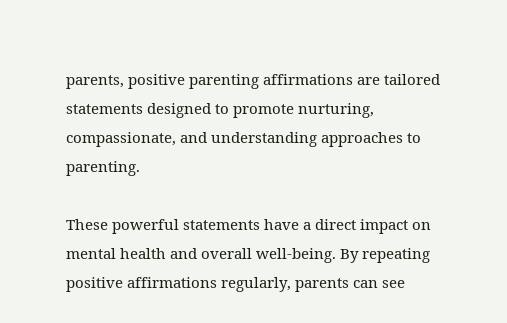parents, positive parenting affirmations are tailored statements designed to promote nurturing, compassionate, and understanding approaches to parenting.

These powerful statements have a direct impact on mental health and overall well-being. By repeating positive affirmations regularly, parents can see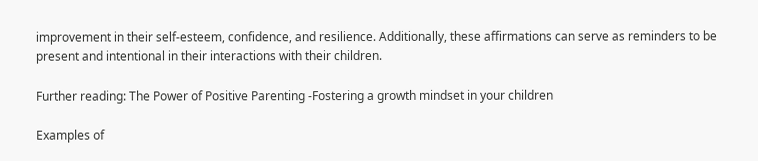improvement in their self-esteem, confidence, and resilience. Additionally, these affirmations can serve as reminders to be present and intentional in their interactions with their children.

Further reading: The Power of Positive Parenting -Fostering a growth mindset in your children

Examples of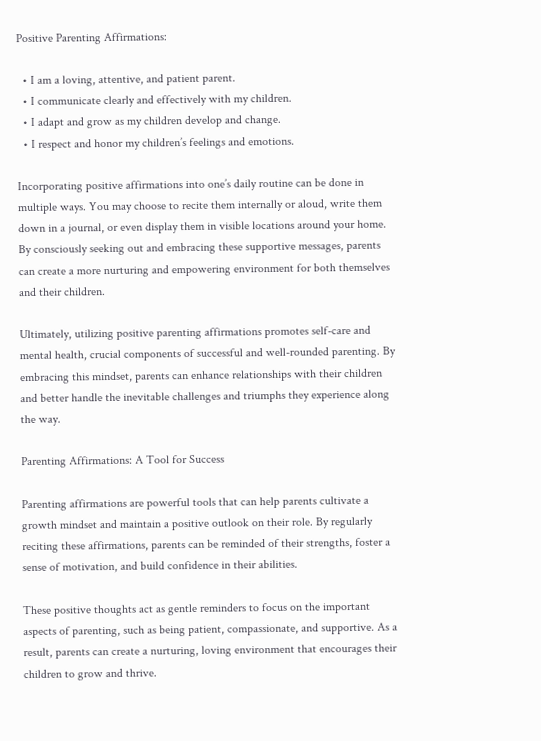Positive Parenting Affirmations:

  • I am a loving, attentive, and patient parent.
  • I communicate clearly and effectively with my children.
  • I adapt and grow as my children develop and change.
  • I respect and honor my children’s feelings and emotions.

Incorporating positive affirmations into one’s daily routine can be done in multiple ways. You may choose to recite them internally or aloud, write them down in a journal, or even display them in visible locations around your home. By consciously seeking out and embracing these supportive messages, parents can create a more nurturing and empowering environment for both themselves and their children.

Ultimately, utilizing positive parenting affirmations promotes self-care and mental health, crucial components of successful and well-rounded parenting. By embracing this mindset, parents can enhance relationships with their children and better handle the inevitable challenges and triumphs they experience along the way.

Parenting Affirmations: A Tool for Success

Parenting affirmations are powerful tools that can help parents cultivate a growth mindset and maintain a positive outlook on their role. By regularly reciting these affirmations, parents can be reminded of their strengths, foster a sense of motivation, and build confidence in their abilities.

These positive thoughts act as gentle reminders to focus on the important aspects of parenting, such as being patient, compassionate, and supportive. As a result, parents can create a nurturing, loving environment that encourages their children to grow and thrive.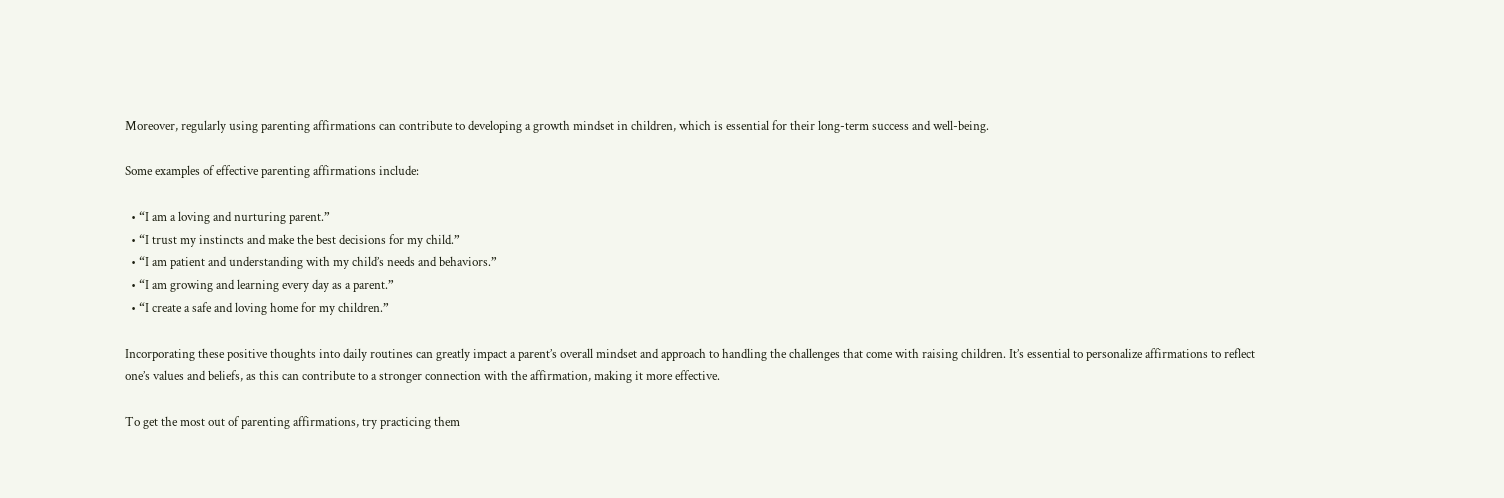Moreover, regularly using parenting affirmations can contribute to developing a growth mindset in children, which is essential for their long-term success and well-being.

Some examples of effective parenting affirmations include:

  • “I am a loving and nurturing parent.”
  • “I trust my instincts and make the best decisions for my child.”
  • “I am patient and understanding with my child’s needs and behaviors.”
  • “I am growing and learning every day as a parent.”
  • “I create a safe and loving home for my children.”

Incorporating these positive thoughts into daily routines can greatly impact a parent’s overall mindset and approach to handling the challenges that come with raising children. It’s essential to personalize affirmations to reflect one’s values and beliefs, as this can contribute to a stronger connection with the affirmation, making it more effective.

To get the most out of parenting affirmations, try practicing them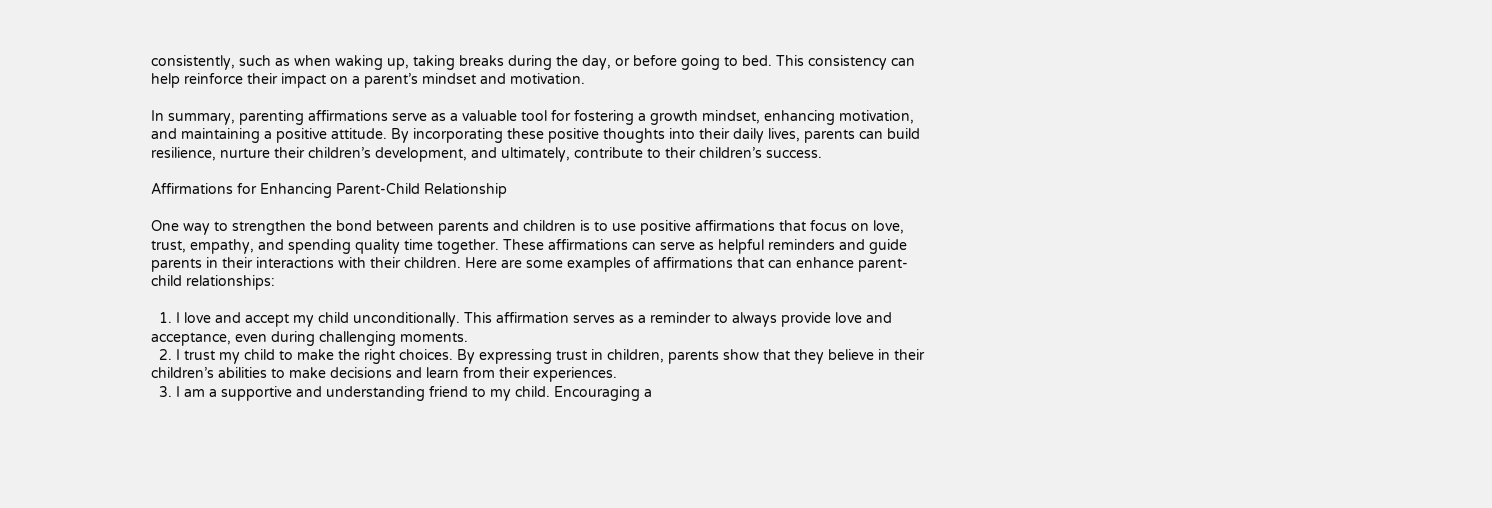consistently, such as when waking up, taking breaks during the day, or before going to bed. This consistency can help reinforce their impact on a parent’s mindset and motivation.

In summary, parenting affirmations serve as a valuable tool for fostering a growth mindset, enhancing motivation, and maintaining a positive attitude. By incorporating these positive thoughts into their daily lives, parents can build resilience, nurture their children’s development, and ultimately, contribute to their children’s success.

Affirmations for Enhancing Parent-Child Relationship

One way to strengthen the bond between parents and children is to use positive affirmations that focus on love, trust, empathy, and spending quality time together. These affirmations can serve as helpful reminders and guide parents in their interactions with their children. Here are some examples of affirmations that can enhance parent-child relationships:

  1. I love and accept my child unconditionally. This affirmation serves as a reminder to always provide love and acceptance, even during challenging moments.
  2. I trust my child to make the right choices. By expressing trust in children, parents show that they believe in their children’s abilities to make decisions and learn from their experiences.
  3. I am a supportive and understanding friend to my child. Encouraging a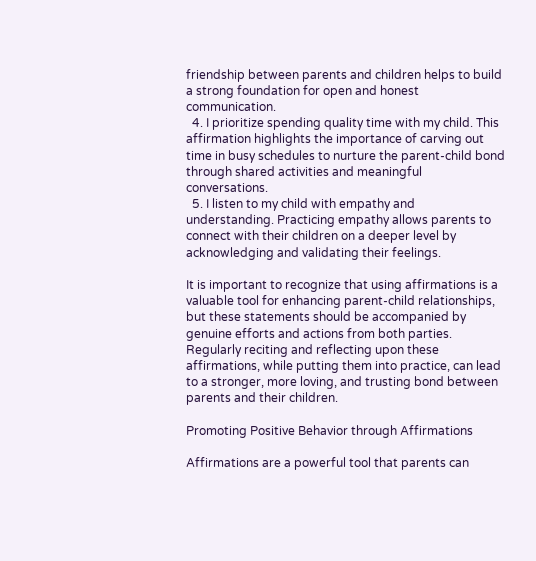friendship between parents and children helps to build a strong foundation for open and honest communication.
  4. I prioritize spending quality time with my child. This affirmation highlights the importance of carving out time in busy schedules to nurture the parent-child bond through shared activities and meaningful conversations.
  5. I listen to my child with empathy and understanding. Practicing empathy allows parents to connect with their children on a deeper level by acknowledging and validating their feelings.

It is important to recognize that using affirmations is a valuable tool for enhancing parent-child relationships, but these statements should be accompanied by genuine efforts and actions from both parties. Regularly reciting and reflecting upon these affirmations, while putting them into practice, can lead to a stronger, more loving, and trusting bond between parents and their children.

Promoting Positive Behavior through Affirmations

Affirmations are a powerful tool that parents can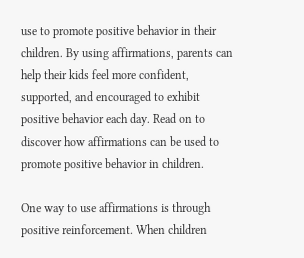use to promote positive behavior in their children. By using affirmations, parents can help their kids feel more confident, supported, and encouraged to exhibit positive behavior each day. Read on to discover how affirmations can be used to promote positive behavior in children.

One way to use affirmations is through positive reinforcement. When children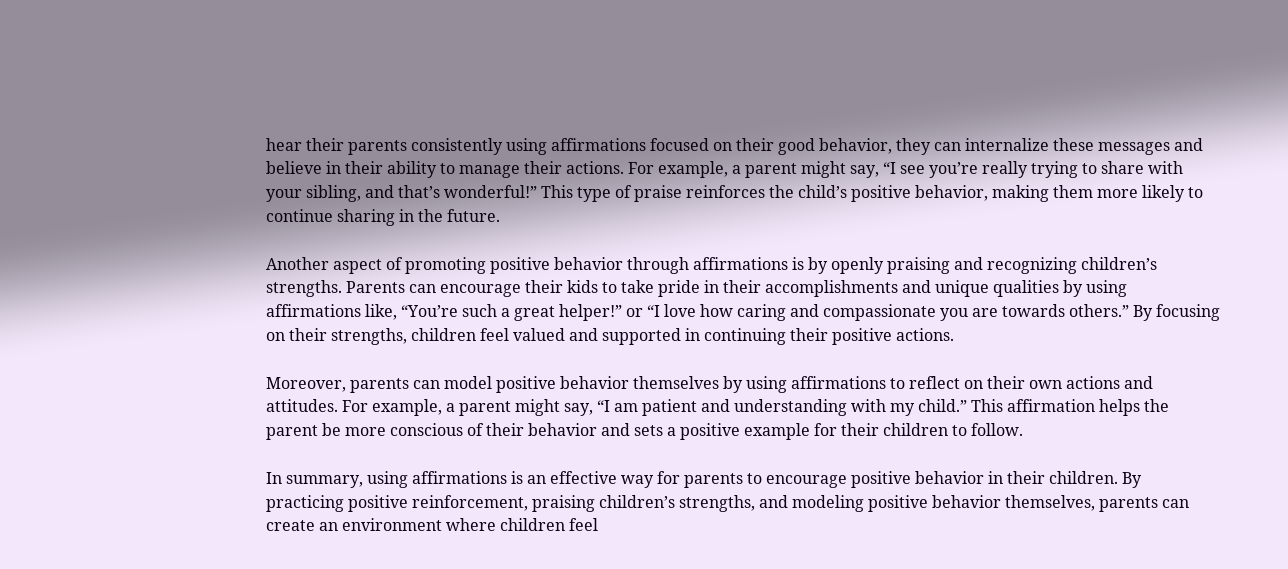hear their parents consistently using affirmations focused on their good behavior, they can internalize these messages and believe in their ability to manage their actions. For example, a parent might say, “I see you’re really trying to share with your sibling, and that’s wonderful!” This type of praise reinforces the child’s positive behavior, making them more likely to continue sharing in the future.

Another aspect of promoting positive behavior through affirmations is by openly praising and recognizing children’s strengths. Parents can encourage their kids to take pride in their accomplishments and unique qualities by using affirmations like, “You’re such a great helper!” or “I love how caring and compassionate you are towards others.” By focusing on their strengths, children feel valued and supported in continuing their positive actions.

Moreover, parents can model positive behavior themselves by using affirmations to reflect on their own actions and attitudes. For example, a parent might say, “I am patient and understanding with my child.” This affirmation helps the parent be more conscious of their behavior and sets a positive example for their children to follow.

In summary, using affirmations is an effective way for parents to encourage positive behavior in their children. By practicing positive reinforcement, praising children’s strengths, and modeling positive behavior themselves, parents can create an environment where children feel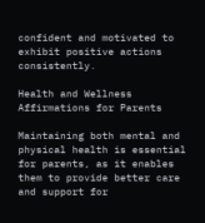confident and motivated to exhibit positive actions consistently.

Health and Wellness Affirmations for Parents

Maintaining both mental and physical health is essential for parents, as it enables them to provide better care and support for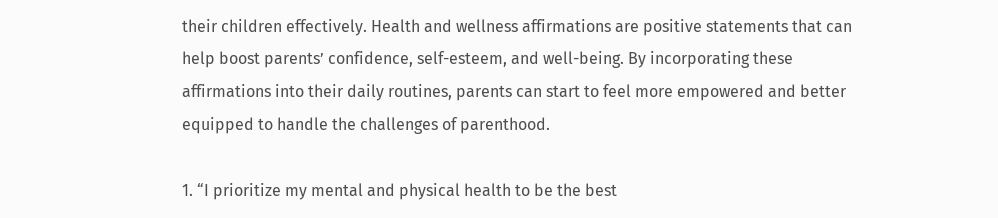their children effectively. Health and wellness affirmations are positive statements that can help boost parents’ confidence, self-esteem, and well-being. By incorporating these affirmations into their daily routines, parents can start to feel more empowered and better equipped to handle the challenges of parenthood.

1. “I prioritize my mental and physical health to be the best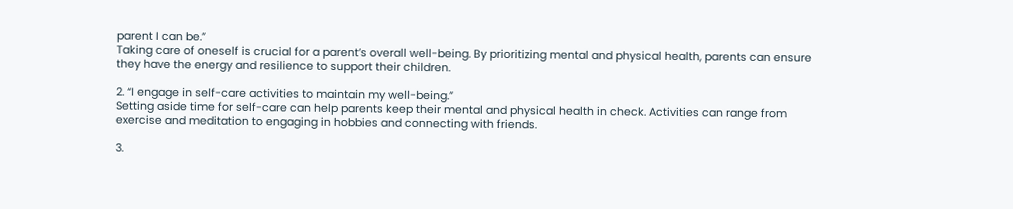parent I can be.”
Taking care of oneself is crucial for a parent’s overall well-being. By prioritizing mental and physical health, parents can ensure they have the energy and resilience to support their children.

2. “I engage in self-care activities to maintain my well-being.”
Setting aside time for self-care can help parents keep their mental and physical health in check. Activities can range from exercise and meditation to engaging in hobbies and connecting with friends.

3.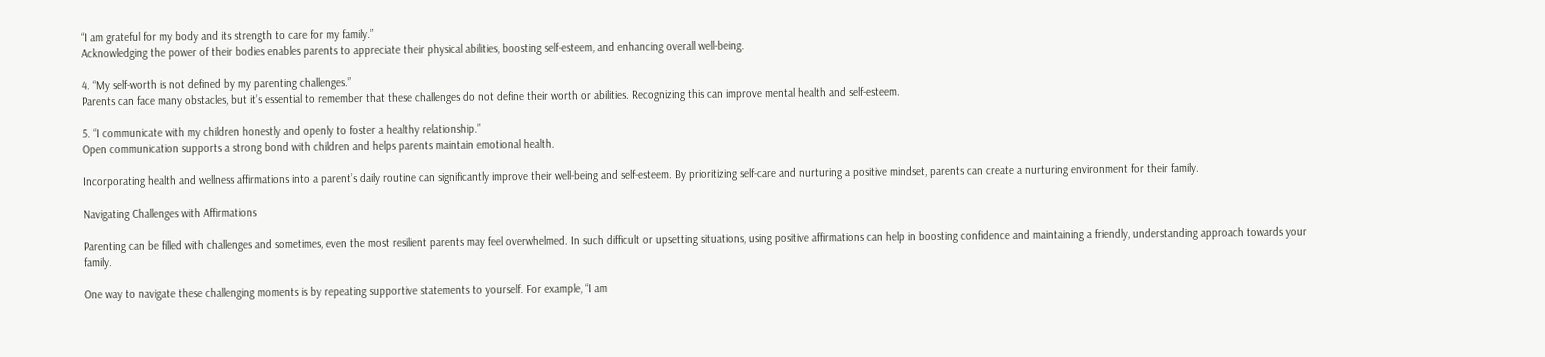“I am grateful for my body and its strength to care for my family.”
Acknowledging the power of their bodies enables parents to appreciate their physical abilities, boosting self-esteem, and enhancing overall well-being.

4. “My self-worth is not defined by my parenting challenges.”
Parents can face many obstacles, but it’s essential to remember that these challenges do not define their worth or abilities. Recognizing this can improve mental health and self-esteem.

5. “I communicate with my children honestly and openly to foster a healthy relationship.”
Open communication supports a strong bond with children and helps parents maintain emotional health.

Incorporating health and wellness affirmations into a parent’s daily routine can significantly improve their well-being and self-esteem. By prioritizing self-care and nurturing a positive mindset, parents can create a nurturing environment for their family.

Navigating Challenges with Affirmations

Parenting can be filled with challenges and sometimes, even the most resilient parents may feel overwhelmed. In such difficult or upsetting situations, using positive affirmations can help in boosting confidence and maintaining a friendly, understanding approach towards your family.

One way to navigate these challenging moments is by repeating supportive statements to yourself. For example, “I am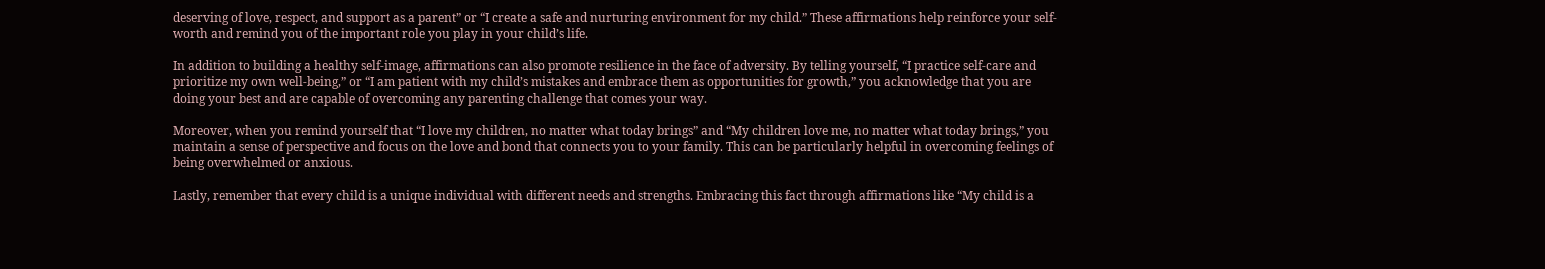deserving of love, respect, and support as a parent” or “I create a safe and nurturing environment for my child.” These affirmations help reinforce your self-worth and remind you of the important role you play in your child’s life.

In addition to building a healthy self-image, affirmations can also promote resilience in the face of adversity. By telling yourself, “I practice self-care and prioritize my own well-being,” or “I am patient with my child’s mistakes and embrace them as opportunities for growth,” you acknowledge that you are doing your best and are capable of overcoming any parenting challenge that comes your way.

Moreover, when you remind yourself that “I love my children, no matter what today brings” and “My children love me, no matter what today brings,” you maintain a sense of perspective and focus on the love and bond that connects you to your family. This can be particularly helpful in overcoming feelings of being overwhelmed or anxious.

Lastly, remember that every child is a unique individual with different needs and strengths. Embracing this fact through affirmations like “My child is a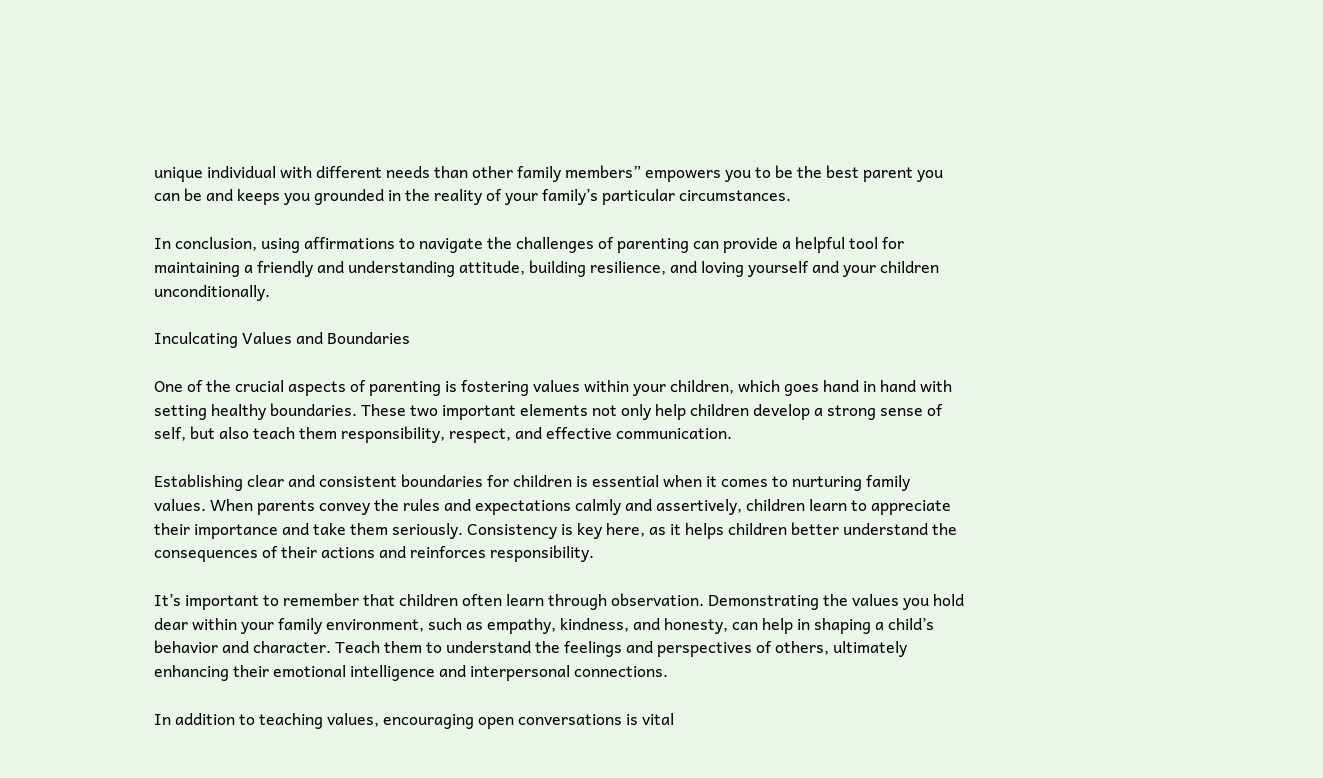unique individual with different needs than other family members” empowers you to be the best parent you can be and keeps you grounded in the reality of your family’s particular circumstances.

In conclusion, using affirmations to navigate the challenges of parenting can provide a helpful tool for maintaining a friendly and understanding attitude, building resilience, and loving yourself and your children unconditionally.

Inculcating Values and Boundaries

One of the crucial aspects of parenting is fostering values within your children, which goes hand in hand with setting healthy boundaries. These two important elements not only help children develop a strong sense of self, but also teach them responsibility, respect, and effective communication.

Establishing clear and consistent boundaries for children is essential when it comes to nurturing family values. When parents convey the rules and expectations calmly and assertively, children learn to appreciate their importance and take them seriously. Consistency is key here, as it helps children better understand the consequences of their actions and reinforces responsibility.

It’s important to remember that children often learn through observation. Demonstrating the values you hold dear within your family environment, such as empathy, kindness, and honesty, can help in shaping a child’s behavior and character. Teach them to understand the feelings and perspectives of others, ultimately enhancing their emotional intelligence and interpersonal connections.

In addition to teaching values, encouraging open conversations is vital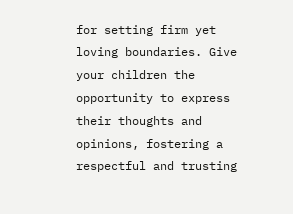for setting firm yet loving boundaries. Give your children the opportunity to express their thoughts and opinions, fostering a respectful and trusting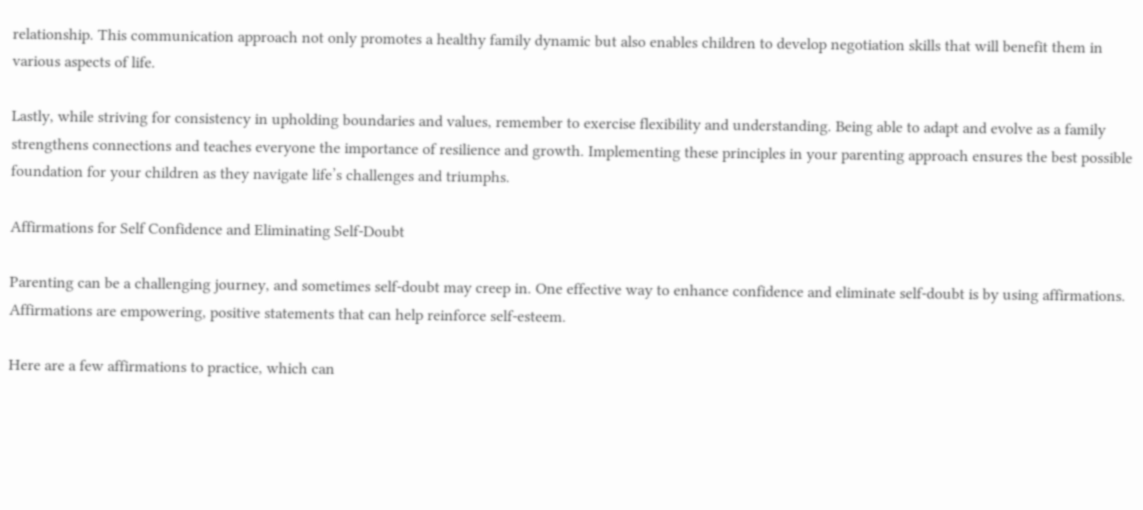relationship. This communication approach not only promotes a healthy family dynamic but also enables children to develop negotiation skills that will benefit them in various aspects of life.

Lastly, while striving for consistency in upholding boundaries and values, remember to exercise flexibility and understanding. Being able to adapt and evolve as a family strengthens connections and teaches everyone the importance of resilience and growth. Implementing these principles in your parenting approach ensures the best possible foundation for your children as they navigate life’s challenges and triumphs.

Affirmations for Self Confidence and Eliminating Self-Doubt

Parenting can be a challenging journey, and sometimes self-doubt may creep in. One effective way to enhance confidence and eliminate self-doubt is by using affirmations. Affirmations are empowering, positive statements that can help reinforce self-esteem.

Here are a few affirmations to practice, which can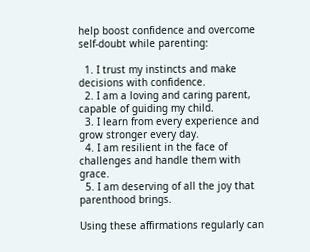help boost confidence and overcome self-doubt while parenting:

  1. I trust my instincts and make decisions with confidence.
  2. I am a loving and caring parent, capable of guiding my child.
  3. I learn from every experience and grow stronger every day.
  4. I am resilient in the face of challenges and handle them with grace.
  5. I am deserving of all the joy that parenthood brings.

Using these affirmations regularly can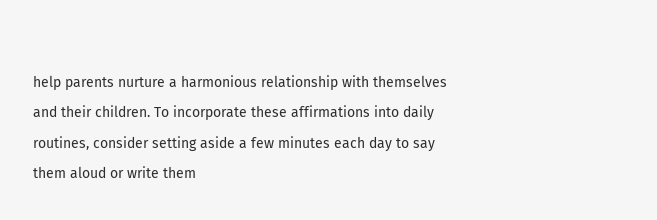help parents nurture a harmonious relationship with themselves and their children. To incorporate these affirmations into daily routines, consider setting aside a few minutes each day to say them aloud or write them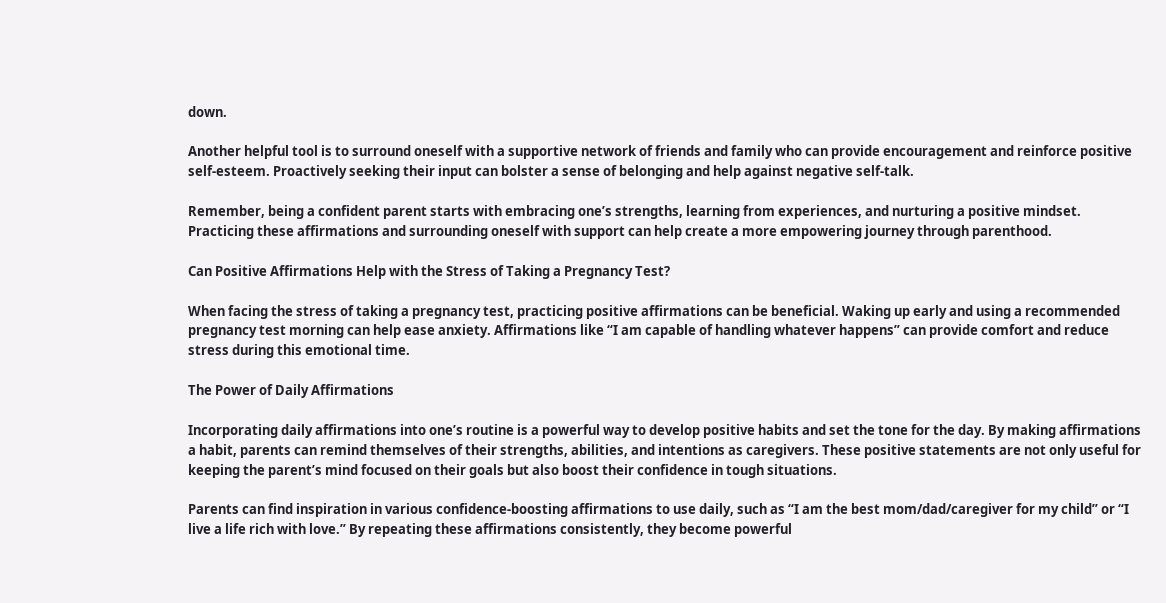down.

Another helpful tool is to surround oneself with a supportive network of friends and family who can provide encouragement and reinforce positive self-esteem. Proactively seeking their input can bolster a sense of belonging and help against negative self-talk.

Remember, being a confident parent starts with embracing one’s strengths, learning from experiences, and nurturing a positive mindset. Practicing these affirmations and surrounding oneself with support can help create a more empowering journey through parenthood.

Can Positive Affirmations Help with the Stress of Taking a Pregnancy Test?

When facing the stress of taking a pregnancy test, practicing positive affirmations can be beneficial. Waking up early and using a recommended pregnancy test morning can help ease anxiety. Affirmations like “I am capable of handling whatever happens” can provide comfort and reduce stress during this emotional time.

The Power of Daily Affirmations

Incorporating daily affirmations into one’s routine is a powerful way to develop positive habits and set the tone for the day. By making affirmations a habit, parents can remind themselves of their strengths, abilities, and intentions as caregivers. These positive statements are not only useful for keeping the parent’s mind focused on their goals but also boost their confidence in tough situations.

Parents can find inspiration in various confidence-boosting affirmations to use daily, such as “I am the best mom/dad/caregiver for my child” or “I live a life rich with love.” By repeating these affirmations consistently, they become powerful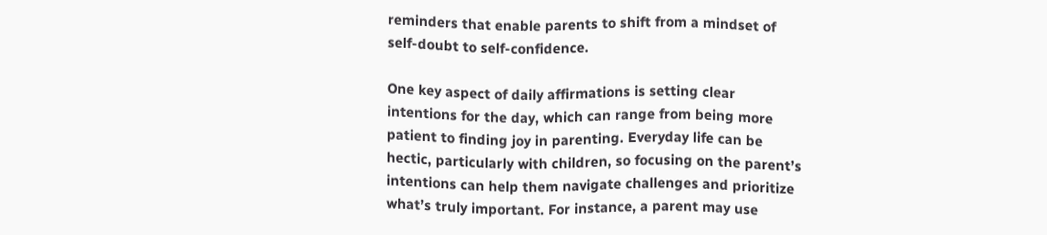reminders that enable parents to shift from a mindset of self-doubt to self-confidence.

One key aspect of daily affirmations is setting clear intentions for the day, which can range from being more patient to finding joy in parenting. Everyday life can be hectic, particularly with children, so focusing on the parent’s intentions can help them navigate challenges and prioritize what’s truly important. For instance, a parent may use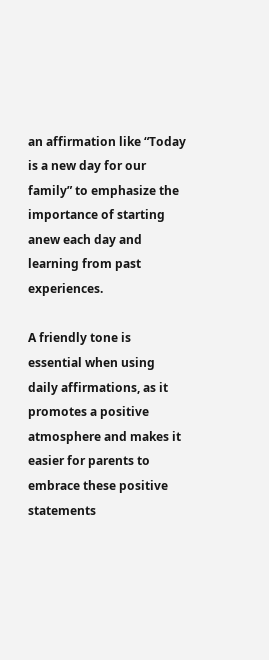an affirmation like “Today is a new day for our family” to emphasize the importance of starting anew each day and learning from past experiences.

A friendly tone is essential when using daily affirmations, as it promotes a positive atmosphere and makes it easier for parents to embrace these positive statements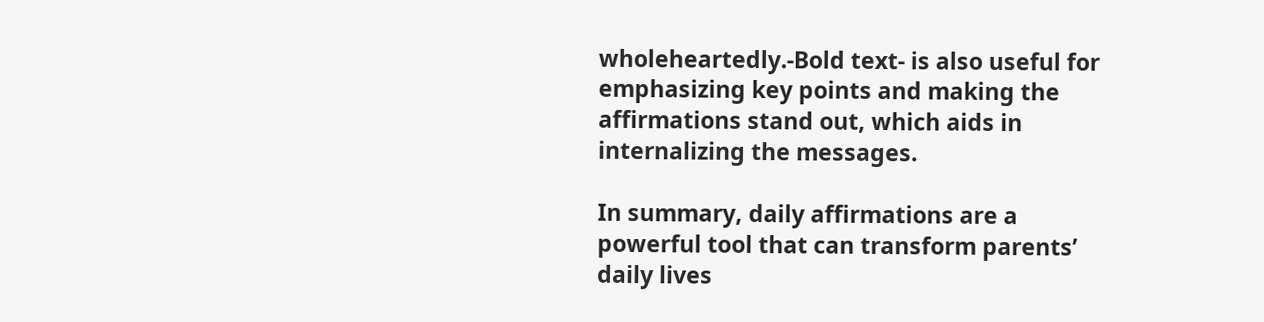wholeheartedly.-Bold text- is also useful for emphasizing key points and making the affirmations stand out, which aids in internalizing the messages.

In summary, daily affirmations are a powerful tool that can transform parents’ daily lives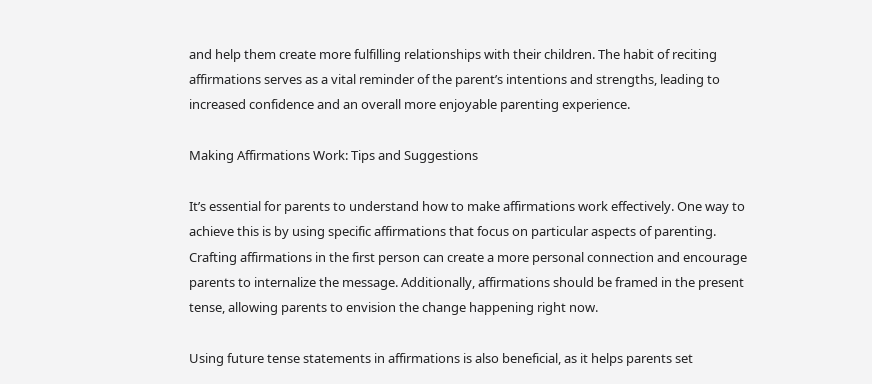and help them create more fulfilling relationships with their children. The habit of reciting affirmations serves as a vital reminder of the parent’s intentions and strengths, leading to increased confidence and an overall more enjoyable parenting experience.

Making Affirmations Work: Tips and Suggestions

It’s essential for parents to understand how to make affirmations work effectively. One way to achieve this is by using specific affirmations that focus on particular aspects of parenting. Crafting affirmations in the first person can create a more personal connection and encourage parents to internalize the message. Additionally, affirmations should be framed in the present tense, allowing parents to envision the change happening right now.

Using future tense statements in affirmations is also beneficial, as it helps parents set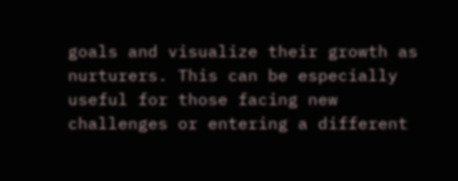goals and visualize their growth as nurturers. This can be especially useful for those facing new challenges or entering a different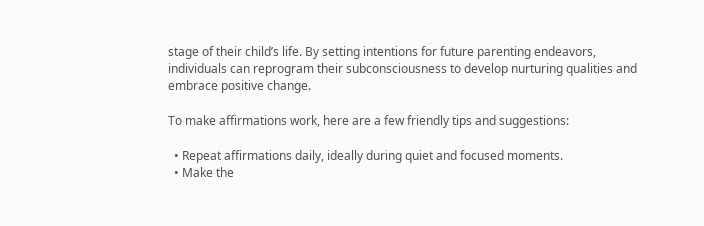stage of their child’s life. By setting intentions for future parenting endeavors, individuals can reprogram their subconsciousness to develop nurturing qualities and embrace positive change.

To make affirmations work, here are a few friendly tips and suggestions:

  • Repeat affirmations daily, ideally during quiet and focused moments.
  • Make the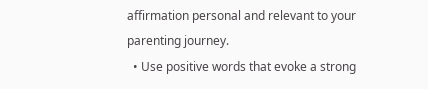affirmation personal and relevant to your parenting journey.
  • Use positive words that evoke a strong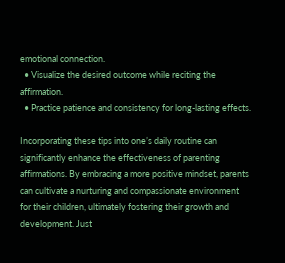emotional connection.
  • Visualize the desired outcome while reciting the affirmation.
  • Practice patience and consistency for long-lasting effects.

Incorporating these tips into one’s daily routine can significantly enhance the effectiveness of parenting affirmations. By embracing a more positive mindset, parents can cultivate a nurturing and compassionate environment for their children, ultimately fostering their growth and development. Just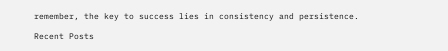remember, the key to success lies in consistency and persistence.

Recent Posts